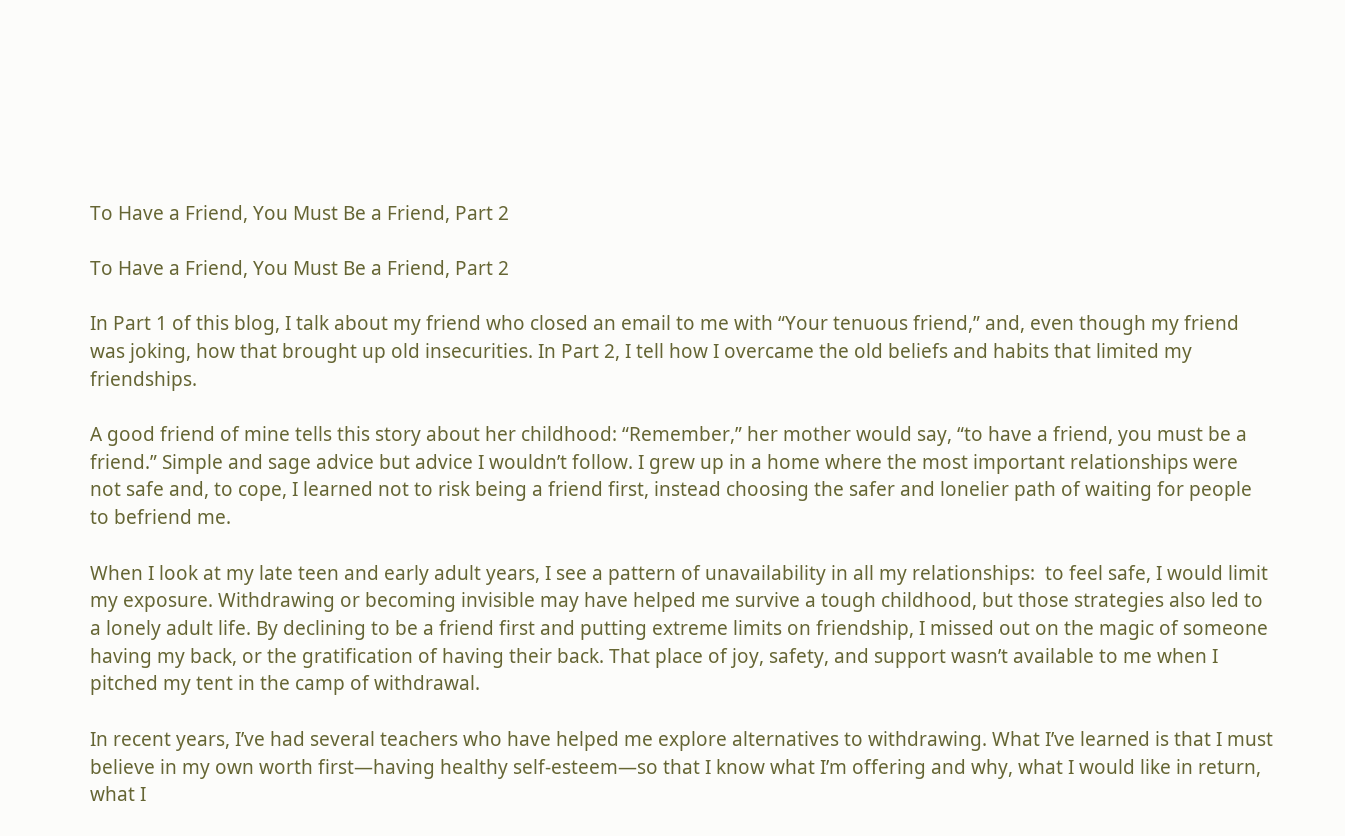To Have a Friend, You Must Be a Friend, Part 2

To Have a Friend, You Must Be a Friend, Part 2

In Part 1 of this blog, I talk about my friend who closed an email to me with “Your tenuous friend,” and, even though my friend was joking, how that brought up old insecurities. In Part 2, I tell how I overcame the old beliefs and habits that limited my friendships.

A good friend of mine tells this story about her childhood: “Remember,” her mother would say, “to have a friend, you must be a friend.” Simple and sage advice but advice I wouldn’t follow. I grew up in a home where the most important relationships were not safe and, to cope, I learned not to risk being a friend first, instead choosing the safer and lonelier path of waiting for people to befriend me.

When I look at my late teen and early adult years, I see a pattern of unavailability in all my relationships:  to feel safe, I would limit my exposure. Withdrawing or becoming invisible may have helped me survive a tough childhood, but those strategies also led to a lonely adult life. By declining to be a friend first and putting extreme limits on friendship, I missed out on the magic of someone having my back, or the gratification of having their back. That place of joy, safety, and support wasn’t available to me when I pitched my tent in the camp of withdrawal.

In recent years, I’ve had several teachers who have helped me explore alternatives to withdrawing. What I’ve learned is that I must believe in my own worth first—having healthy self-esteem—so that I know what I’m offering and why, what I would like in return, what I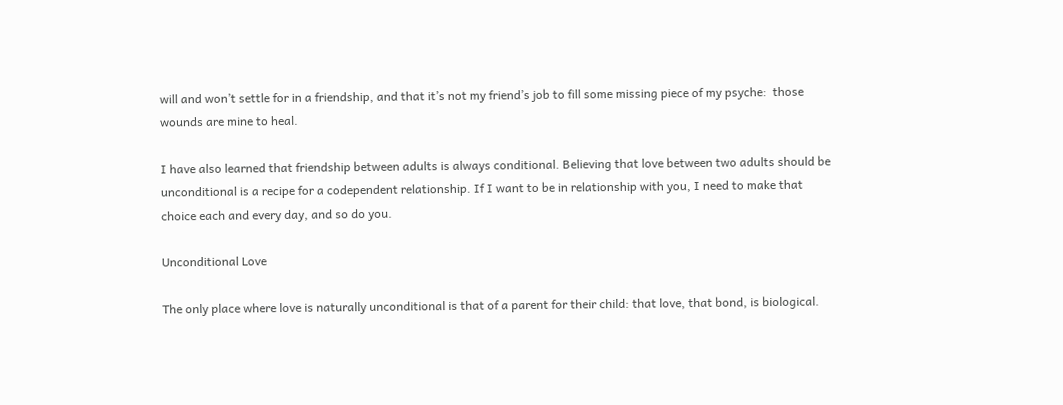will and won’t settle for in a friendship, and that it’s not my friend’s job to fill some missing piece of my psyche:  those wounds are mine to heal.

I have also learned that friendship between adults is always conditional. Believing that love between two adults should be unconditional is a recipe for a codependent relationship. If I want to be in relationship with you, I need to make that choice each and every day, and so do you.

Unconditional Love

The only place where love is naturally unconditional is that of a parent for their child: that love, that bond, is biological.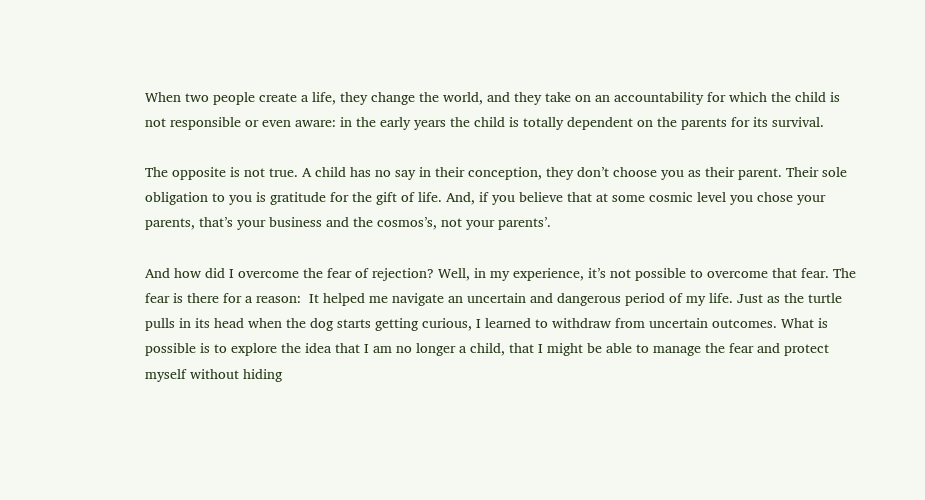When two people create a life, they change the world, and they take on an accountability for which the child is not responsible or even aware: in the early years the child is totally dependent on the parents for its survival.

The opposite is not true. A child has no say in their conception, they don’t choose you as their parent. Their sole obligation to you is gratitude for the gift of life. And, if you believe that at some cosmic level you chose your parents, that’s your business and the cosmos’s, not your parents’.

And how did I overcome the fear of rejection? Well, in my experience, it’s not possible to overcome that fear. The fear is there for a reason:  It helped me navigate an uncertain and dangerous period of my life. Just as the turtle pulls in its head when the dog starts getting curious, I learned to withdraw from uncertain outcomes. What is possible is to explore the idea that I am no longer a child, that I might be able to manage the fear and protect myself without hiding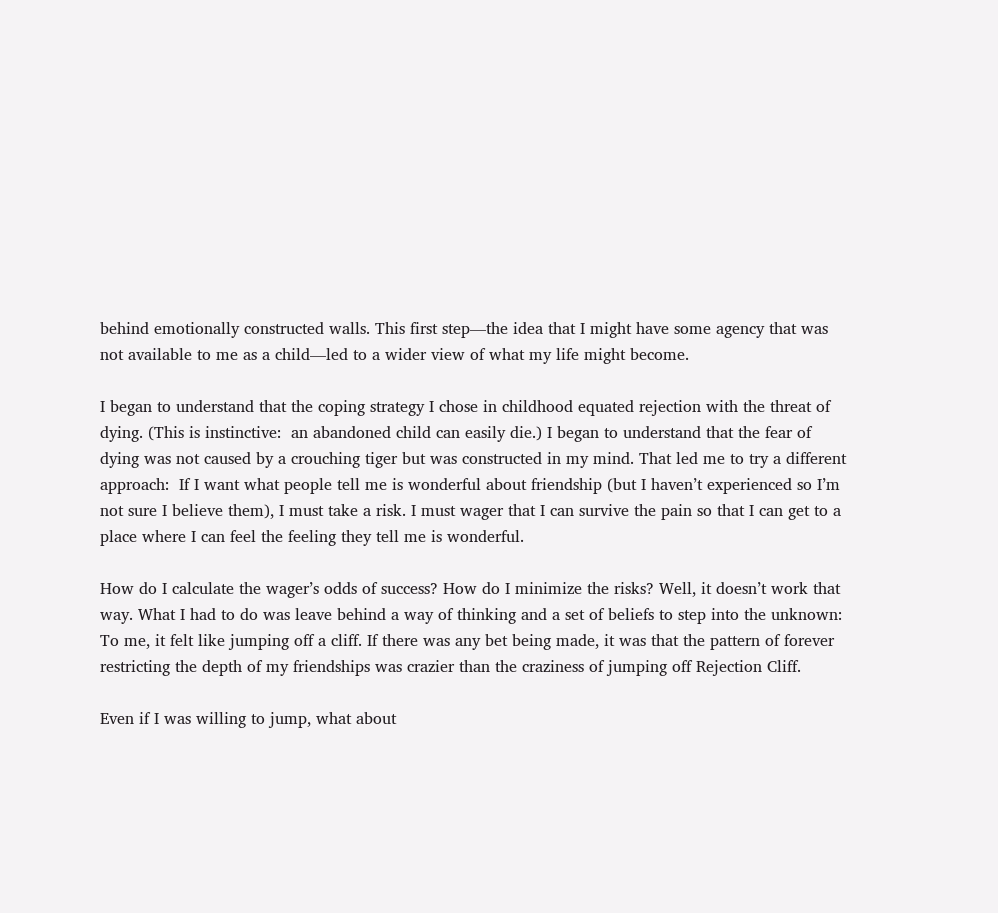behind emotionally constructed walls. This first step—the idea that I might have some agency that was not available to me as a child—led to a wider view of what my life might become.

I began to understand that the coping strategy I chose in childhood equated rejection with the threat of dying. (This is instinctive:  an abandoned child can easily die.) I began to understand that the fear of dying was not caused by a crouching tiger but was constructed in my mind. That led me to try a different approach:  If I want what people tell me is wonderful about friendship (but I haven’t experienced so I’m not sure I believe them), I must take a risk. I must wager that I can survive the pain so that I can get to a place where I can feel the feeling they tell me is wonderful.

How do I calculate the wager’s odds of success? How do I minimize the risks? Well, it doesn’t work that way. What I had to do was leave behind a way of thinking and a set of beliefs to step into the unknown:  To me, it felt like jumping off a cliff. If there was any bet being made, it was that the pattern of forever restricting the depth of my friendships was crazier than the craziness of jumping off Rejection Cliff.

Even if I was willing to jump, what about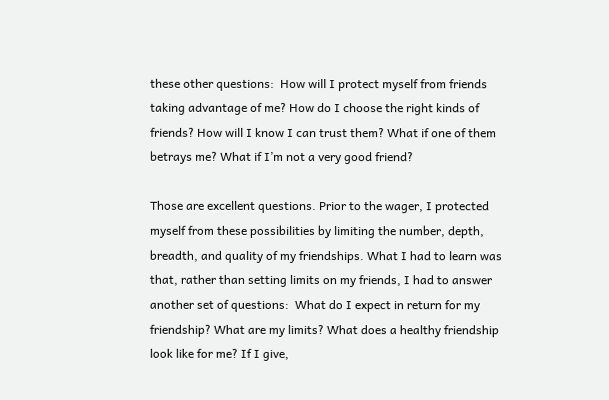these other questions:  How will I protect myself from friends taking advantage of me? How do I choose the right kinds of friends? How will I know I can trust them? What if one of them betrays me? What if I’m not a very good friend?

Those are excellent questions. Prior to the wager, I protected myself from these possibilities by limiting the number, depth, breadth, and quality of my friendships. What I had to learn was that, rather than setting limits on my friends, I had to answer another set of questions:  What do I expect in return for my friendship? What are my limits? What does a healthy friendship look like for me? If I give,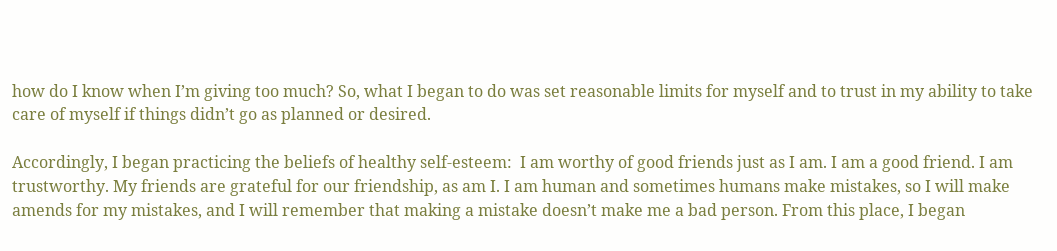how do I know when I’m giving too much? So, what I began to do was set reasonable limits for myself and to trust in my ability to take care of myself if things didn’t go as planned or desired.

Accordingly, I began practicing the beliefs of healthy self-esteem:  I am worthy of good friends just as I am. I am a good friend. I am trustworthy. My friends are grateful for our friendship, as am I. I am human and sometimes humans make mistakes, so I will make amends for my mistakes, and I will remember that making a mistake doesn’t make me a bad person. From this place, I began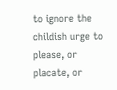to ignore the childish urge to please, or placate, or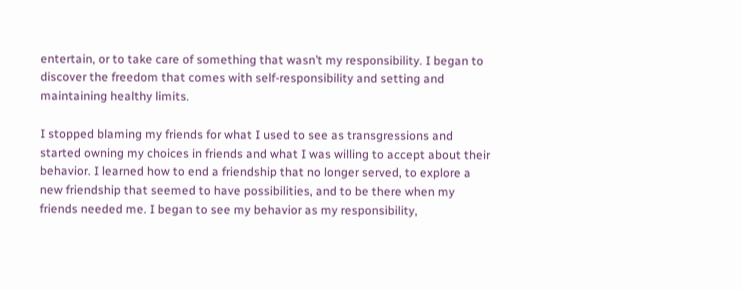entertain, or to take care of something that wasn’t my responsibility. I began to discover the freedom that comes with self-responsibility and setting and maintaining healthy limits.

I stopped blaming my friends for what I used to see as transgressions and started owning my choices in friends and what I was willing to accept about their behavior. I learned how to end a friendship that no longer served, to explore a new friendship that seemed to have possibilities, and to be there when my friends needed me. I began to see my behavior as my responsibility,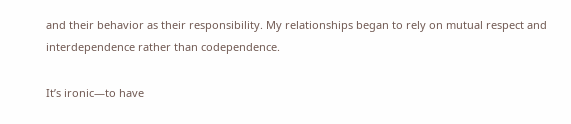and their behavior as their responsibility. My relationships began to rely on mutual respect and interdependence rather than codependence.

It’s ironic—to have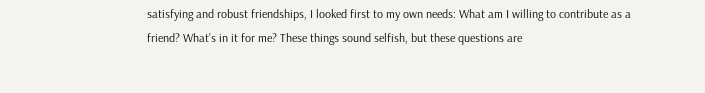satisfying and robust friendships, I looked first to my own needs: What am I willing to contribute as a friend? What’s in it for me? These things sound selfish, but these questions are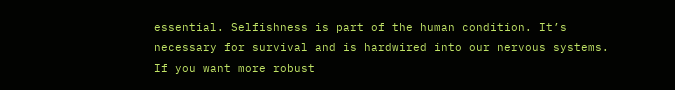essential. Selfishness is part of the human condition. It’s necessary for survival and is hardwired into our nervous systems. If you want more robust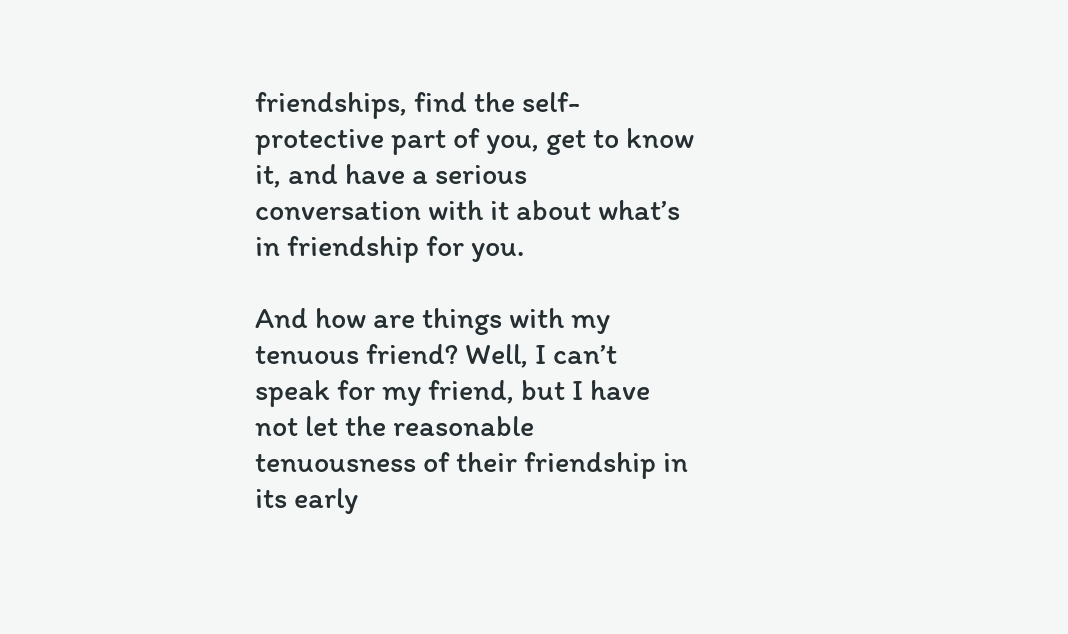friendships, find the self-protective part of you, get to know it, and have a serious conversation with it about what’s in friendship for you.

And how are things with my tenuous friend? Well, I can’t speak for my friend, but I have not let the reasonable tenuousness of their friendship in its early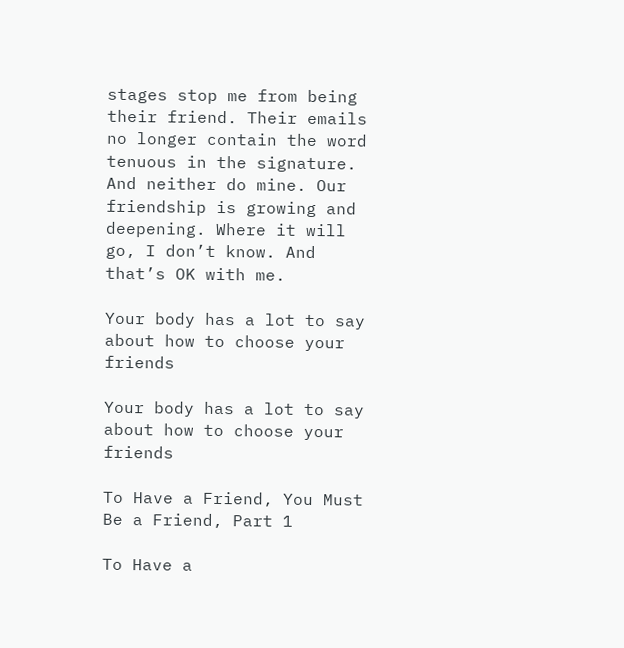stages stop me from being their friend. Their emails no longer contain the word tenuous in the signature. And neither do mine. Our friendship is growing and deepening. Where it will go, I don’t know. And that’s OK with me.

Your body has a lot to say about how to choose your friends

Your body has a lot to say about how to choose your friends

To Have a Friend, You Must Be a Friend, Part 1

To Have a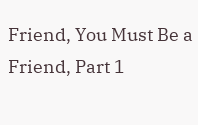Friend, You Must Be a Friend, Part 1